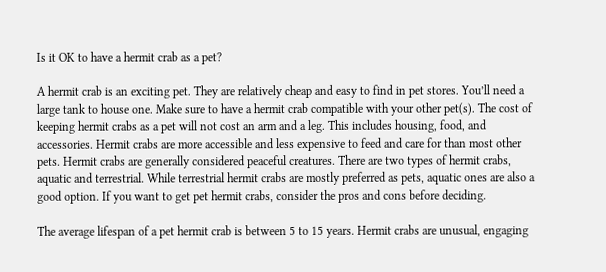Is it OK to have a hermit crab as a pet?

A hermit crab is an exciting pet. They are relatively cheap and easy to find in pet stores. You’ll need a large tank to house one. Make sure to have a hermit crab compatible with your other pet(s). The cost of keeping hermit crabs as a pet will not cost an arm and a leg. This includes housing, food, and accessories. Hermit crabs are more accessible and less expensive to feed and care for than most other pets. Hermit crabs are generally considered peaceful creatures. There are two types of hermit crabs, aquatic and terrestrial. While terrestrial hermit crabs are mostly preferred as pets, aquatic ones are also a good option. If you want to get pet hermit crabs, consider the pros and cons before deciding.

The average lifespan of a pet hermit crab is between 5 to 15 years. Hermit crabs are unusual, engaging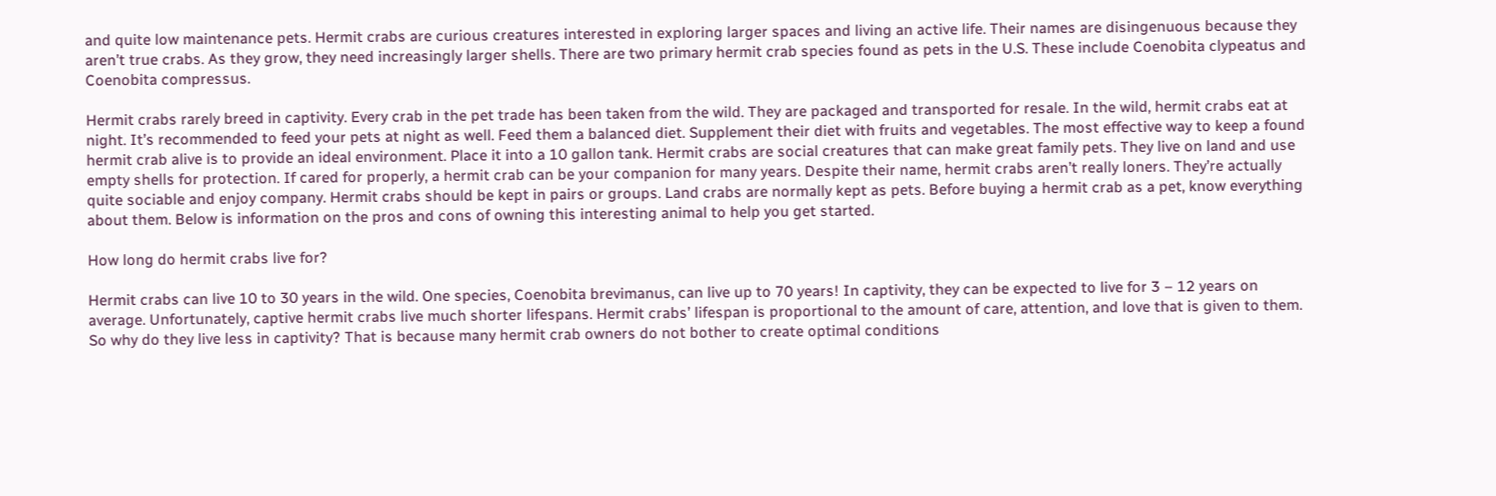and quite low maintenance pets. Hermit crabs are curious creatures interested in exploring larger spaces and living an active life. Their names are disingenuous because they aren’t true crabs. As they grow, they need increasingly larger shells. There are two primary hermit crab species found as pets in the U.S. These include Coenobita clypeatus and Coenobita compressus.

Hermit crabs rarely breed in captivity. Every crab in the pet trade has been taken from the wild. They are packaged and transported for resale. In the wild, hermit crabs eat at night. It’s recommended to feed your pets at night as well. Feed them a balanced diet. Supplement their diet with fruits and vegetables. The most effective way to keep a found hermit crab alive is to provide an ideal environment. Place it into a 10 gallon tank. Hermit crabs are social creatures that can make great family pets. They live on land and use empty shells for protection. If cared for properly, a hermit crab can be your companion for many years. Despite their name, hermit crabs aren’t really loners. They’re actually quite sociable and enjoy company. Hermit crabs should be kept in pairs or groups. Land crabs are normally kept as pets. Before buying a hermit crab as a pet, know everything about them. Below is information on the pros and cons of owning this interesting animal to help you get started.

How long do hermit crabs live for?

Hermit crabs can live 10 to 30 years in the wild. One species, Coenobita brevimanus, can live up to 70 years! In captivity, they can be expected to live for 3 – 12 years on average. Unfortunately, captive hermit crabs live much shorter lifespans. Hermit crabs’ lifespan is proportional to the amount of care, attention, and love that is given to them. So why do they live less in captivity? That is because many hermit crab owners do not bother to create optimal conditions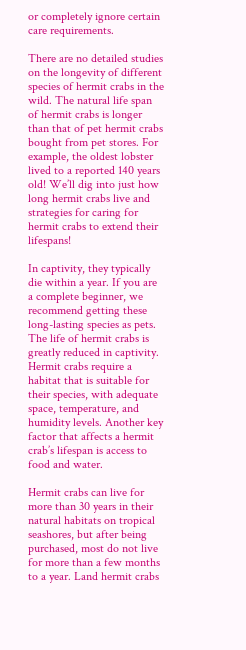or completely ignore certain care requirements.

There are no detailed studies on the longevity of different species of hermit crabs in the wild. The natural life span of hermit crabs is longer than that of pet hermit crabs bought from pet stores. For example, the oldest lobster lived to a reported 140 years old! We’ll dig into just how long hermit crabs live and strategies for caring for hermit crabs to extend their lifespans!

In captivity, they typically die within a year. If you are a complete beginner, we recommend getting these long-lasting species as pets. The life of hermit crabs is greatly reduced in captivity. Hermit crabs require a habitat that is suitable for their species, with adequate space, temperature, and humidity levels. Another key factor that affects a hermit crab’s lifespan is access to food and water.

Hermit crabs can live for more than 30 years in their natural habitats on tropical seashores, but after being purchased, most do not live for more than a few months to a year. Land hermit crabs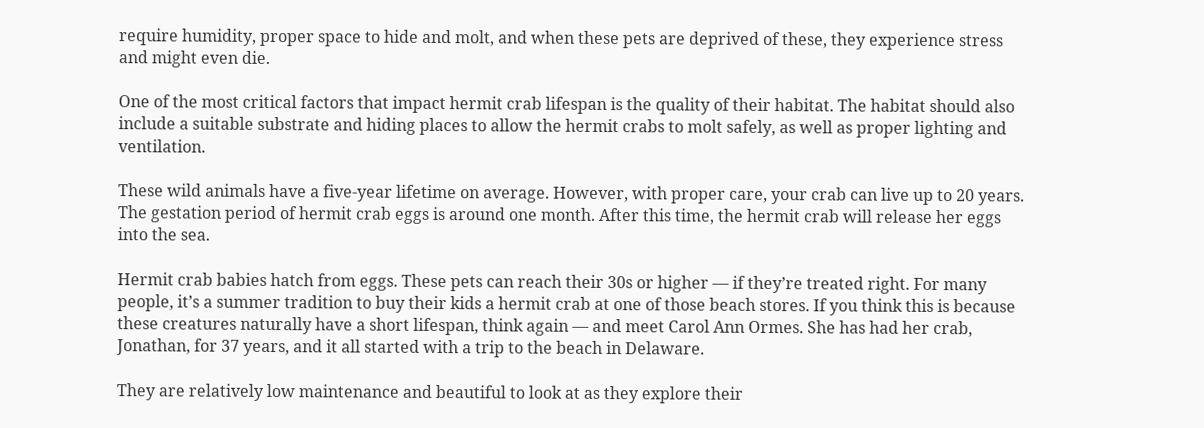require humidity, proper space to hide and molt, and when these pets are deprived of these, they experience stress and might even die.

One of the most critical factors that impact hermit crab lifespan is the quality of their habitat. The habitat should also include a suitable substrate and hiding places to allow the hermit crabs to molt safely, as well as proper lighting and ventilation.

These wild animals have a five-year lifetime on average. However, with proper care, your crab can live up to 20 years. The gestation period of hermit crab eggs is around one month. After this time, the hermit crab will release her eggs into the sea.

Hermit crab babies hatch from eggs. These pets can reach their 30s or higher — if they’re treated right. For many people, it’s a summer tradition to buy their kids a hermit crab at one of those beach stores. If you think this is because these creatures naturally have a short lifespan, think again — and meet Carol Ann Ormes. She has had her crab, Jonathan, for 37 years, and it all started with a trip to the beach in Delaware.

They are relatively low maintenance and beautiful to look at as they explore their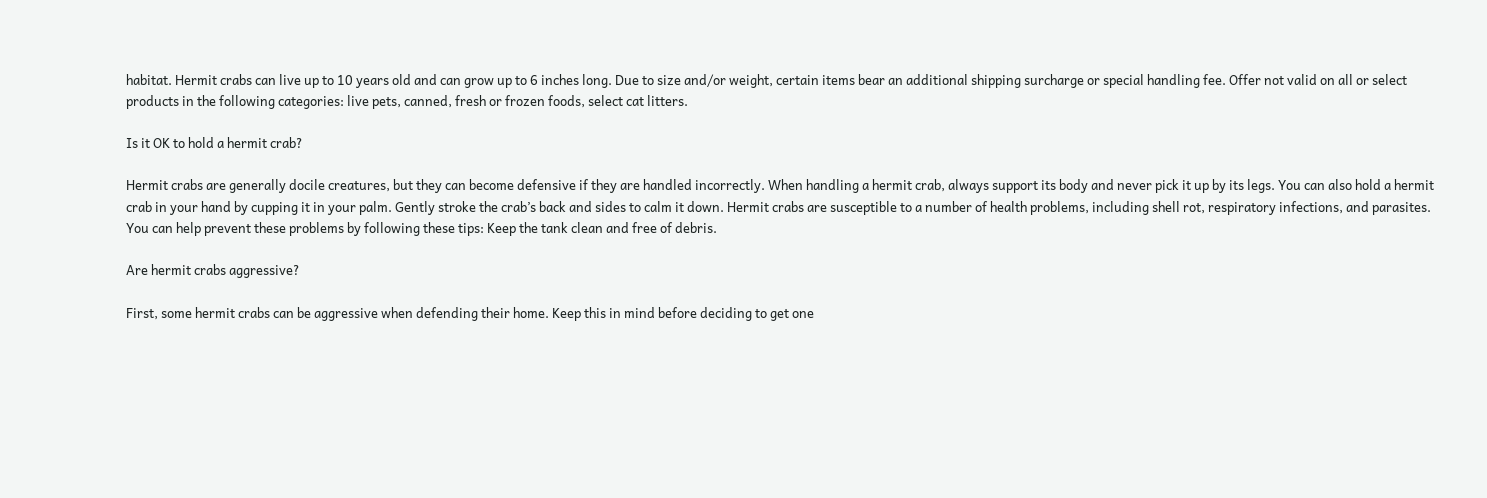habitat. Hermit crabs can live up to 10 years old and can grow up to 6 inches long. Due to size and/or weight, certain items bear an additional shipping surcharge or special handling fee. Offer not valid on all or select products in the following categories: live pets, canned, fresh or frozen foods, select cat litters.

Is it OK to hold a hermit crab?

Hermit crabs are generally docile creatures, but they can become defensive if they are handled incorrectly. When handling a hermit crab, always support its body and never pick it up by its legs. You can also hold a hermit crab in your hand by cupping it in your palm. Gently stroke the crab’s back and sides to calm it down. Hermit crabs are susceptible to a number of health problems, including shell rot, respiratory infections, and parasites. You can help prevent these problems by following these tips: Keep the tank clean and free of debris.

Are hermit crabs aggressive?

First, some hermit crabs can be aggressive when defending their home. Keep this in mind before deciding to get one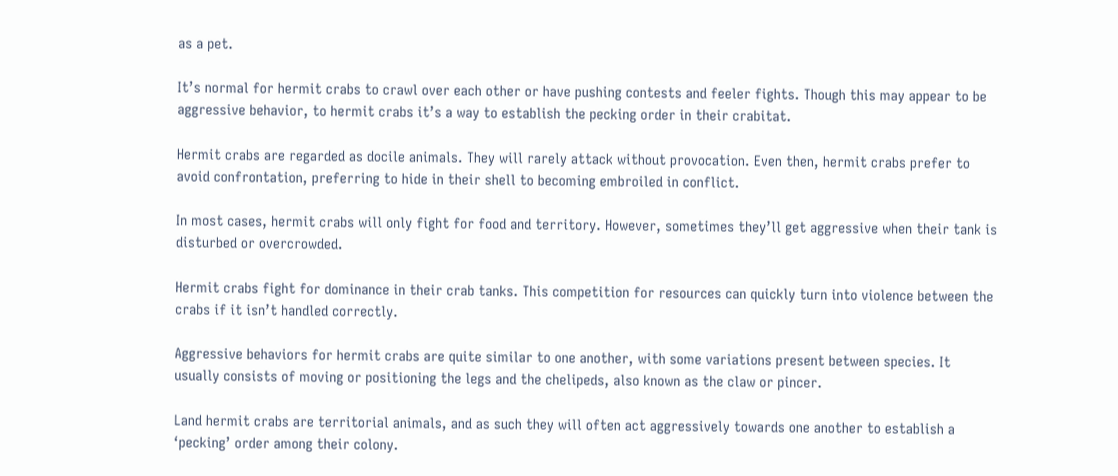as a pet.

It’s normal for hermit crabs to crawl over each other or have pushing contests and feeler fights. Though this may appear to be aggressive behavior, to hermit crabs it’s a way to establish the pecking order in their crabitat.

Hermit crabs are regarded as docile animals. They will rarely attack without provocation. Even then, hermit crabs prefer to avoid confrontation, preferring to hide in their shell to becoming embroiled in conflict.

In most cases, hermit crabs will only fight for food and territory. However, sometimes they’ll get aggressive when their tank is disturbed or overcrowded.

Hermit crabs fight for dominance in their crab tanks. This competition for resources can quickly turn into violence between the crabs if it isn’t handled correctly.

Aggressive behaviors for hermit crabs are quite similar to one another, with some variations present between species. It usually consists of moving or positioning the legs and the chelipeds, also known as the claw or pincer.

Land hermit crabs are territorial animals, and as such they will often act aggressively towards one another to establish a ‘pecking’ order among their colony.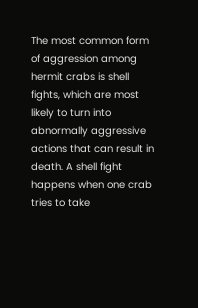The most common form of aggression among hermit crabs is shell fights, which are most likely to turn into abnormally aggressive actions that can result in death. A shell fight happens when one crab tries to take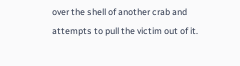over the shell of another crab and attempts to pull the victim out of it.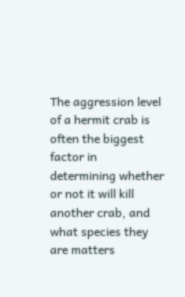The aggression level of a hermit crab is often the biggest factor in determining whether or not it will kill another crab, and what species they are matters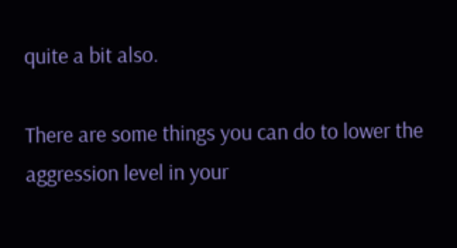quite a bit also.

There are some things you can do to lower the aggression level in your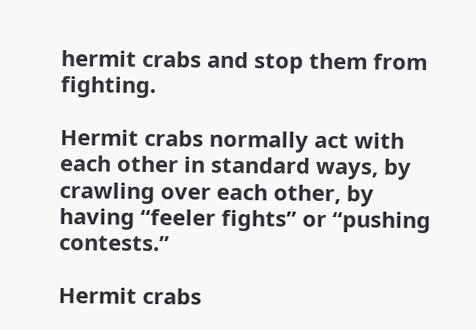hermit crabs and stop them from fighting.

Hermit crabs normally act with each other in standard ways, by crawling over each other, by having “feeler fights” or “pushing contests.”

Hermit crabs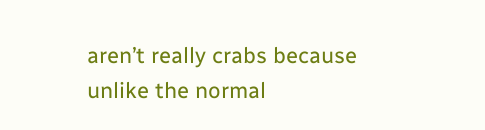aren’t really crabs because unlike the normal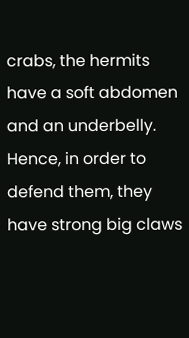crabs, the hermits have a soft abdomen and an underbelly. Hence, in order to defend them, they have strong big claws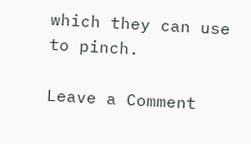which they can use to pinch.

Leave a Comment